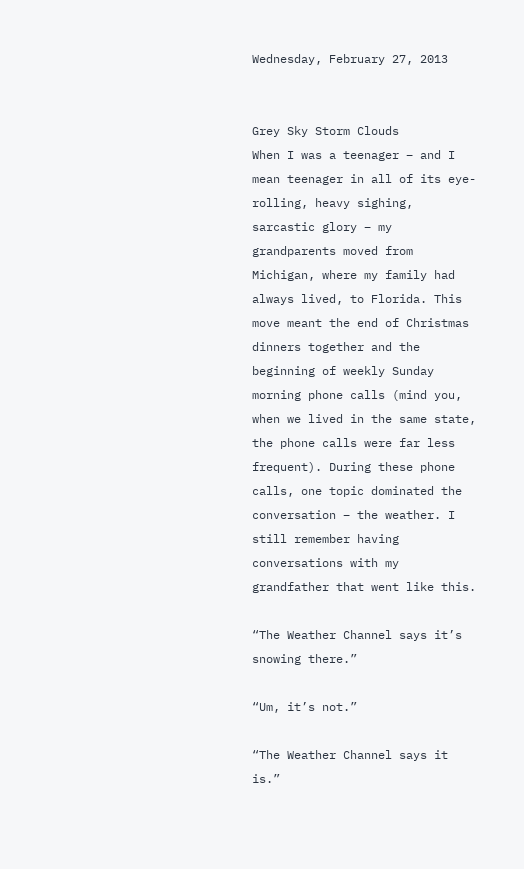Wednesday, February 27, 2013


Grey Sky Storm Clouds
When I was a teenager – and I mean teenager in all of its eye-rolling, heavy sighing, sarcastic glory – my grandparents moved from Michigan, where my family had always lived, to Florida. This move meant the end of Christmas dinners together and the beginning of weekly Sunday morning phone calls (mind you, when we lived in the same state, the phone calls were far less frequent). During these phone calls, one topic dominated the conversation – the weather. I still remember having conversations with my grandfather that went like this.

“The Weather Channel says it’s snowing there.”

“Um, it’s not.”

“The Weather Channel says it is.”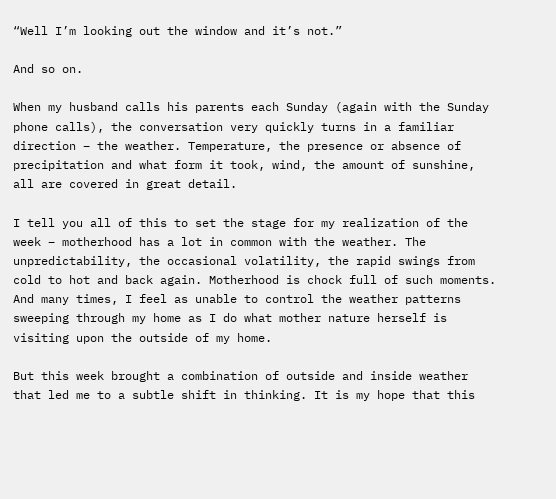“Well I’m looking out the window and it’s not.”

And so on.

When my husband calls his parents each Sunday (again with the Sunday phone calls), the conversation very quickly turns in a familiar direction – the weather. Temperature, the presence or absence of precipitation and what form it took, wind, the amount of sunshine, all are covered in great detail.

I tell you all of this to set the stage for my realization of the week – motherhood has a lot in common with the weather. The unpredictability, the occasional volatility, the rapid swings from cold to hot and back again. Motherhood is chock full of such moments. And many times, I feel as unable to control the weather patterns sweeping through my home as I do what mother nature herself is visiting upon the outside of my home.

But this week brought a combination of outside and inside weather that led me to a subtle shift in thinking. It is my hope that this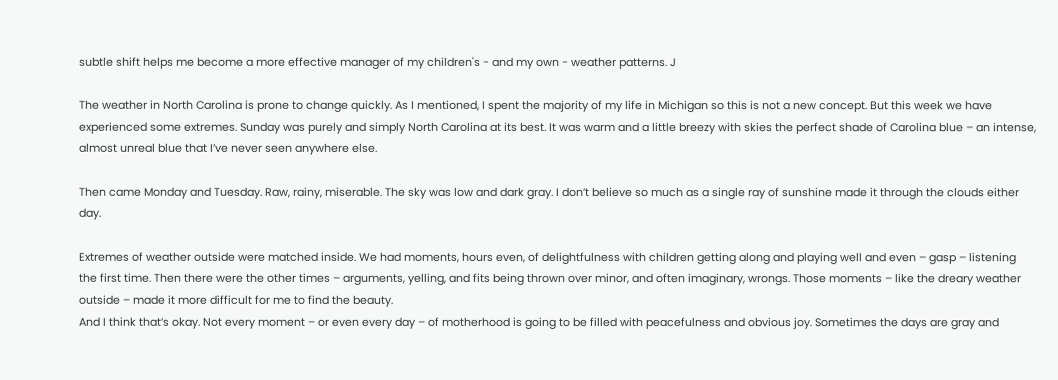subtle shift helps me become a more effective manager of my children's - and my own - weather patterns. J

The weather in North Carolina is prone to change quickly. As I mentioned, I spent the majority of my life in Michigan so this is not a new concept. But this week we have experienced some extremes. Sunday was purely and simply North Carolina at its best. It was warm and a little breezy with skies the perfect shade of Carolina blue – an intense, almost unreal blue that I’ve never seen anywhere else.

Then came Monday and Tuesday. Raw, rainy, miserable. The sky was low and dark gray. I don’t believe so much as a single ray of sunshine made it through the clouds either day.

Extremes of weather outside were matched inside. We had moments, hours even, of delightfulness with children getting along and playing well and even – gasp – listening the first time. Then there were the other times – arguments, yelling, and fits being thrown over minor, and often imaginary, wrongs. Those moments – like the dreary weather outside – made it more difficult for me to find the beauty.
And I think that’s okay. Not every moment – or even every day – of motherhood is going to be filled with peacefulness and obvious joy. Sometimes the days are gray and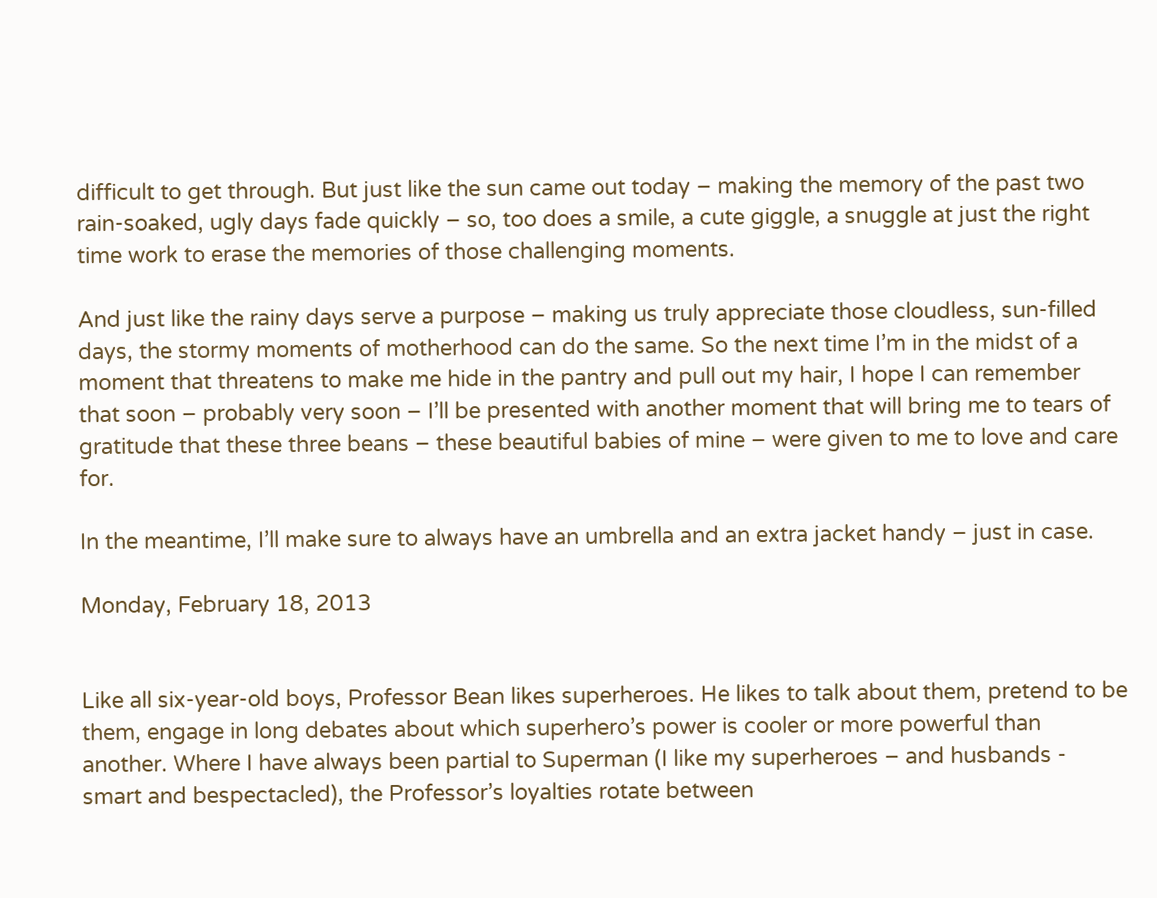difficult to get through. But just like the sun came out today – making the memory of the past two rain-soaked, ugly days fade quickly – so, too does a smile, a cute giggle, a snuggle at just the right time work to erase the memories of those challenging moments.

And just like the rainy days serve a purpose – making us truly appreciate those cloudless, sun-filled days, the stormy moments of motherhood can do the same. So the next time I’m in the midst of a moment that threatens to make me hide in the pantry and pull out my hair, I hope I can remember that soon – probably very soon – I’ll be presented with another moment that will bring me to tears of gratitude that these three beans – these beautiful babies of mine – were given to me to love and care for.

In the meantime, I’ll make sure to always have an umbrella and an extra jacket handy – just in case.

Monday, February 18, 2013


Like all six-year-old boys, Professor Bean likes superheroes. He likes to talk about them, pretend to be them, engage in long debates about which superhero’s power is cooler or more powerful than another. Where I have always been partial to Superman (I like my superheroes – and husbands - smart and bespectacled), the Professor’s loyalties rotate between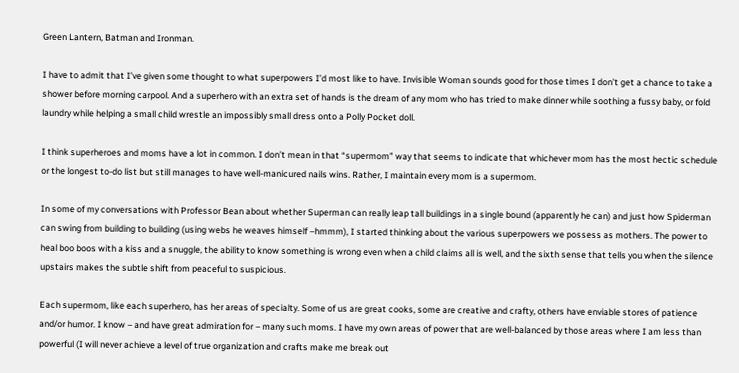Green Lantern, Batman and Ironman.

I have to admit that I’ve given some thought to what superpowers I’d most like to have. Invisible Woman sounds good for those times I don’t get a chance to take a shower before morning carpool. And a superhero with an extra set of hands is the dream of any mom who has tried to make dinner while soothing a fussy baby, or fold laundry while helping a small child wrestle an impossibly small dress onto a Polly Pocket doll.

I think superheroes and moms have a lot in common. I don’t mean in that “supermom” way that seems to indicate that whichever mom has the most hectic schedule or the longest to-do list but still manages to have well-manicured nails wins. Rather, I maintain every mom is a supermom.

In some of my conversations with Professor Bean about whether Superman can really leap tall buildings in a single bound (apparently he can) and just how Spiderman can swing from building to building (using webs he weaves himself –hmmm), I started thinking about the various superpowers we possess as mothers. The power to heal boo boos with a kiss and a snuggle, the ability to know something is wrong even when a child claims all is well, and the sixth sense that tells you when the silence upstairs makes the subtle shift from peaceful to suspicious.

Each supermom, like each superhero, has her areas of specialty. Some of us are great cooks, some are creative and crafty, others have enviable stores of patience and/or humor. I know – and have great admiration for – many such moms. I have my own areas of power that are well-balanced by those areas where I am less than powerful (I will never achieve a level of true organization and crafts make me break out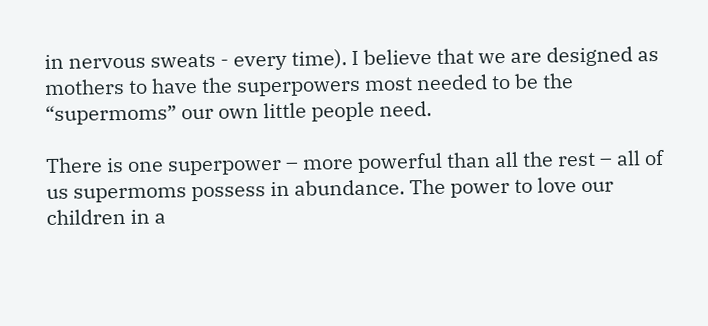in nervous sweats - every time). I believe that we are designed as mothers to have the superpowers most needed to be the “supermoms” our own little people need.

There is one superpower – more powerful than all the rest – all of us supermoms possess in abundance. The power to love our children in a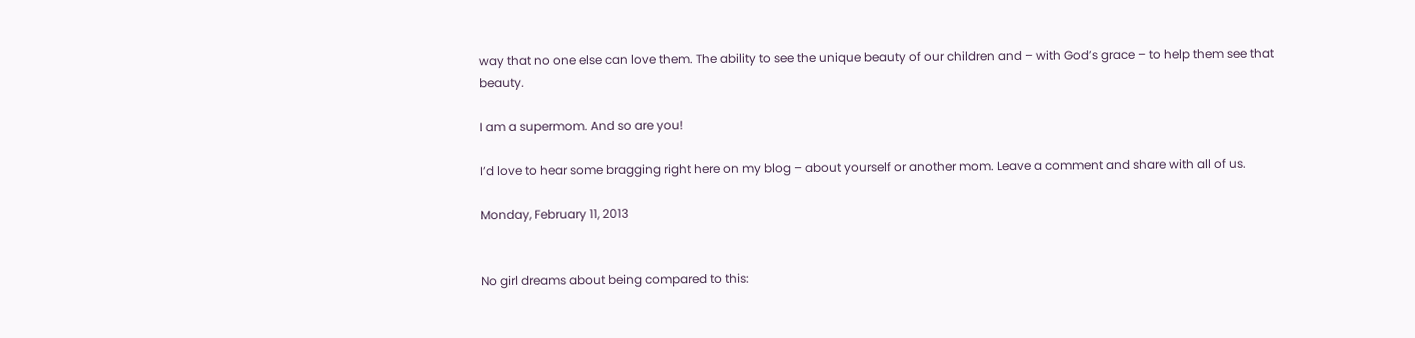way that no one else can love them. The ability to see the unique beauty of our children and – with God’s grace – to help them see that beauty.

I am a supermom. And so are you!

I’d love to hear some bragging right here on my blog – about yourself or another mom. Leave a comment and share with all of us.

Monday, February 11, 2013


No girl dreams about being compared to this: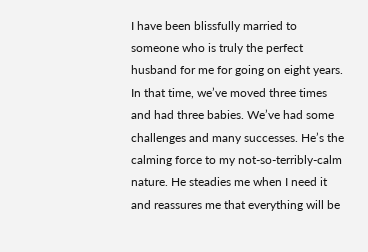I have been blissfully married to someone who is truly the perfect husband for me for going on eight years. In that time, we’ve moved three times and had three babies. We’ve had some challenges and many successes. He’s the calming force to my not-so-terribly-calm nature. He steadies me when I need it and reassures me that everything will be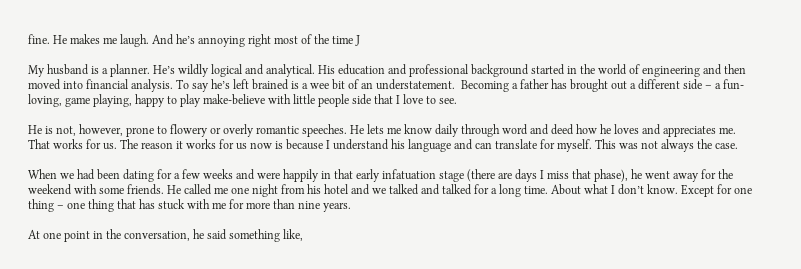fine. He makes me laugh. And he’s annoying right most of the time J

My husband is a planner. He’s wildly logical and analytical. His education and professional background started in the world of engineering and then moved into financial analysis. To say he’s left brained is a wee bit of an understatement.  Becoming a father has brought out a different side – a fun-loving, game playing, happy to play make-believe with little people side that I love to see.

He is not, however, prone to flowery or overly romantic speeches. He lets me know daily through word and deed how he loves and appreciates me. That works for us. The reason it works for us now is because I understand his language and can translate for myself. This was not always the case.

When we had been dating for a few weeks and were happily in that early infatuation stage (there are days I miss that phase), he went away for the weekend with some friends. He called me one night from his hotel and we talked and talked for a long time. About what I don’t know. Except for one thing – one thing that has stuck with me for more than nine years.

At one point in the conversation, he said something like,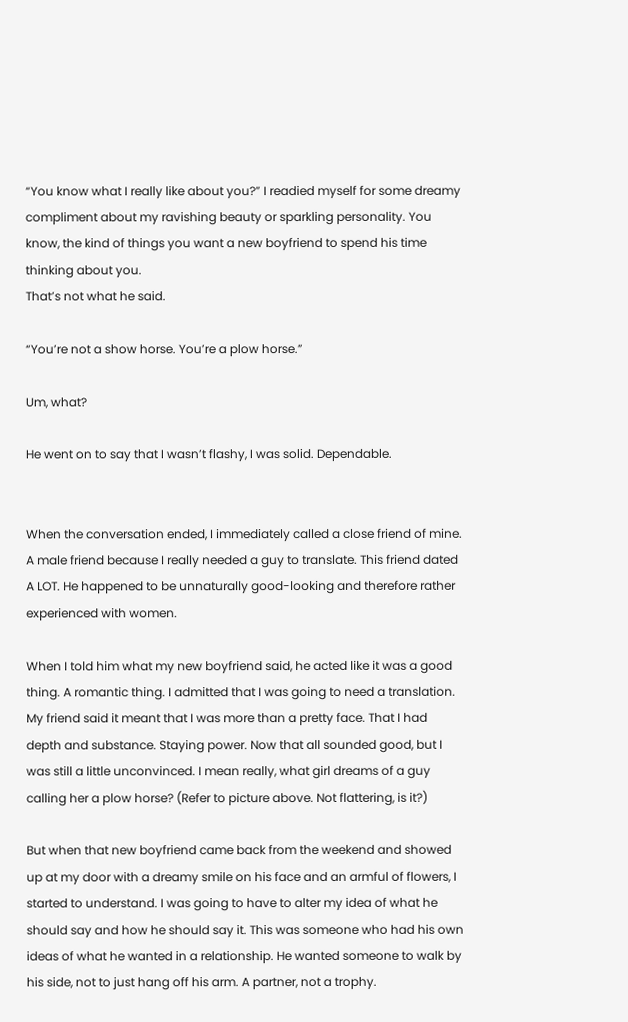“You know what I really like about you?” I readied myself for some dreamy compliment about my ravishing beauty or sparkling personality. You know, the kind of things you want a new boyfriend to spend his time thinking about you.
That’s not what he said.

“You’re not a show horse. You’re a plow horse.”

Um, what?

He went on to say that I wasn’t flashy, I was solid. Dependable.


When the conversation ended, I immediately called a close friend of mine. A male friend because I really needed a guy to translate. This friend dated A LOT. He happened to be unnaturally good-looking and therefore rather experienced with women.

When I told him what my new boyfriend said, he acted like it was a good thing. A romantic thing. I admitted that I was going to need a translation. My friend said it meant that I was more than a pretty face. That I had depth and substance. Staying power. Now that all sounded good, but I was still a little unconvinced. I mean really, what girl dreams of a guy calling her a plow horse? (Refer to picture above. Not flattering, is it?)

But when that new boyfriend came back from the weekend and showed up at my door with a dreamy smile on his face and an armful of flowers, I started to understand. I was going to have to alter my idea of what he should say and how he should say it. This was someone who had his own ideas of what he wanted in a relationship. He wanted someone to walk by his side, not to just hang off his arm. A partner, not a trophy.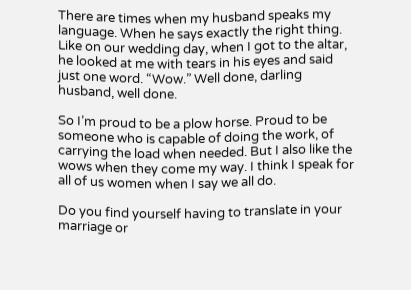There are times when my husband speaks my language. When he says exactly the right thing. Like on our wedding day, when I got to the altar, he looked at me with tears in his eyes and said just one word. “Wow.” Well done, darling husband, well done.

So I’m proud to be a plow horse. Proud to be someone who is capable of doing the work, of carrying the load when needed. But I also like the wows when they come my way. I think I speak for all of us women when I say we all do.

Do you find yourself having to translate in your marriage or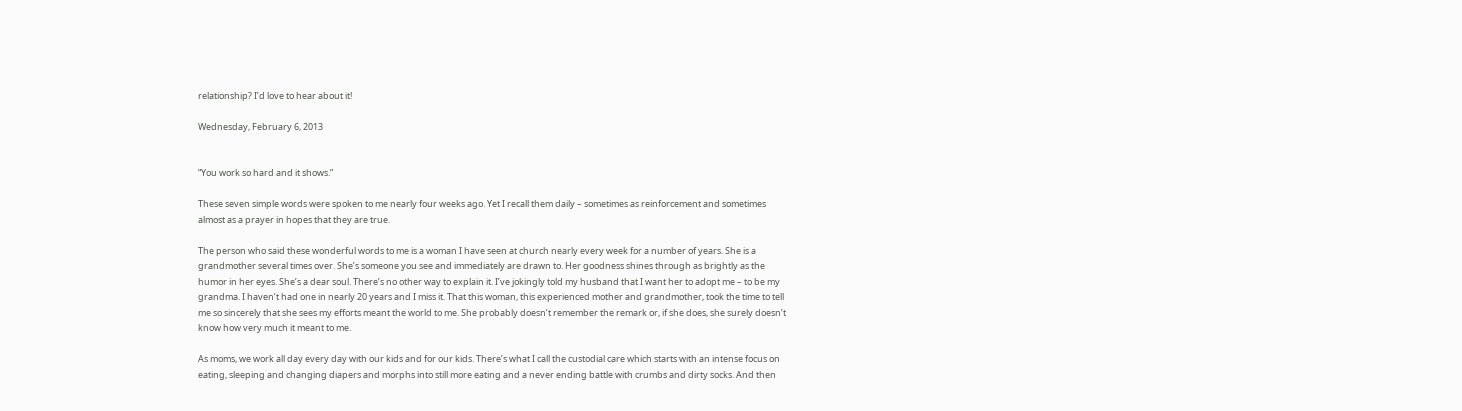relationship? I’d love to hear about it!

Wednesday, February 6, 2013


“You work so hard and it shows.”

These seven simple words were spoken to me nearly four weeks ago. Yet I recall them daily – sometimes as reinforcement and sometimes almost as a prayer in hopes that they are true.

The person who said these wonderful words to me is a woman I have seen at church nearly every week for a number of years. She is a grandmother several times over. She’s someone you see and immediately are drawn to. Her goodness shines through as brightly as the humor in her eyes. She’s a dear soul. There’s no other way to explain it. I’ve jokingly told my husband that I want her to adopt me – to be my grandma. I haven’t had one in nearly 20 years and I miss it. That this woman, this experienced mother and grandmother, took the time to tell me so sincerely that she sees my efforts meant the world to me. She probably doesn’t remember the remark or, if she does, she surely doesn’t know how very much it meant to me.

As moms, we work all day every day with our kids and for our kids. There’s what I call the custodial care which starts with an intense focus on eating, sleeping and changing diapers and morphs into still more eating and a never ending battle with crumbs and dirty socks. And then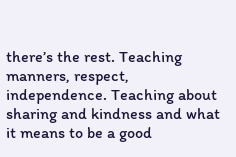there’s the rest. Teaching manners, respect, independence. Teaching about sharing and kindness and what it means to be a good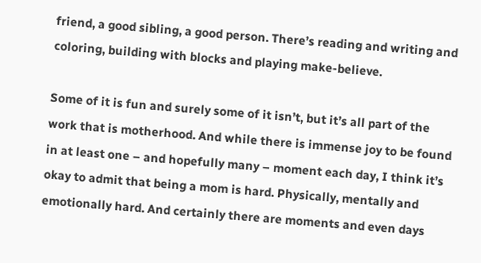friend, a good sibling, a good person. There’s reading and writing and coloring, building with blocks and playing make-believe.

Some of it is fun and surely some of it isn’t, but it’s all part of the work that is motherhood. And while there is immense joy to be found in at least one – and hopefully many – moment each day, I think it’s okay to admit that being a mom is hard. Physically, mentally and emotionally hard. And certainly there are moments and even days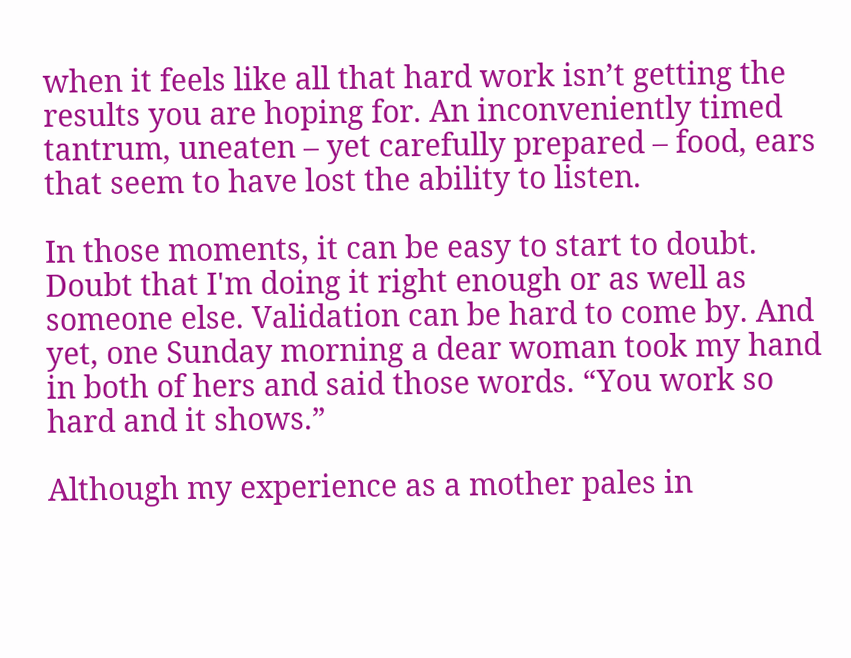when it feels like all that hard work isn’t getting the results you are hoping for. An inconveniently timed tantrum, uneaten – yet carefully prepared – food, ears that seem to have lost the ability to listen.

In those moments, it can be easy to start to doubt. Doubt that I'm doing it right enough or as well as someone else. Validation can be hard to come by. And yet, one Sunday morning a dear woman took my hand in both of hers and said those words. “You work so hard and it shows.”

Although my experience as a mother pales in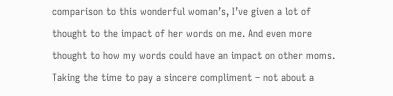comparison to this wonderful woman’s, I’ve given a lot of thought to the impact of her words on me. And even more thought to how my words could have an impact on other moms. Taking the time to pay a sincere compliment – not about a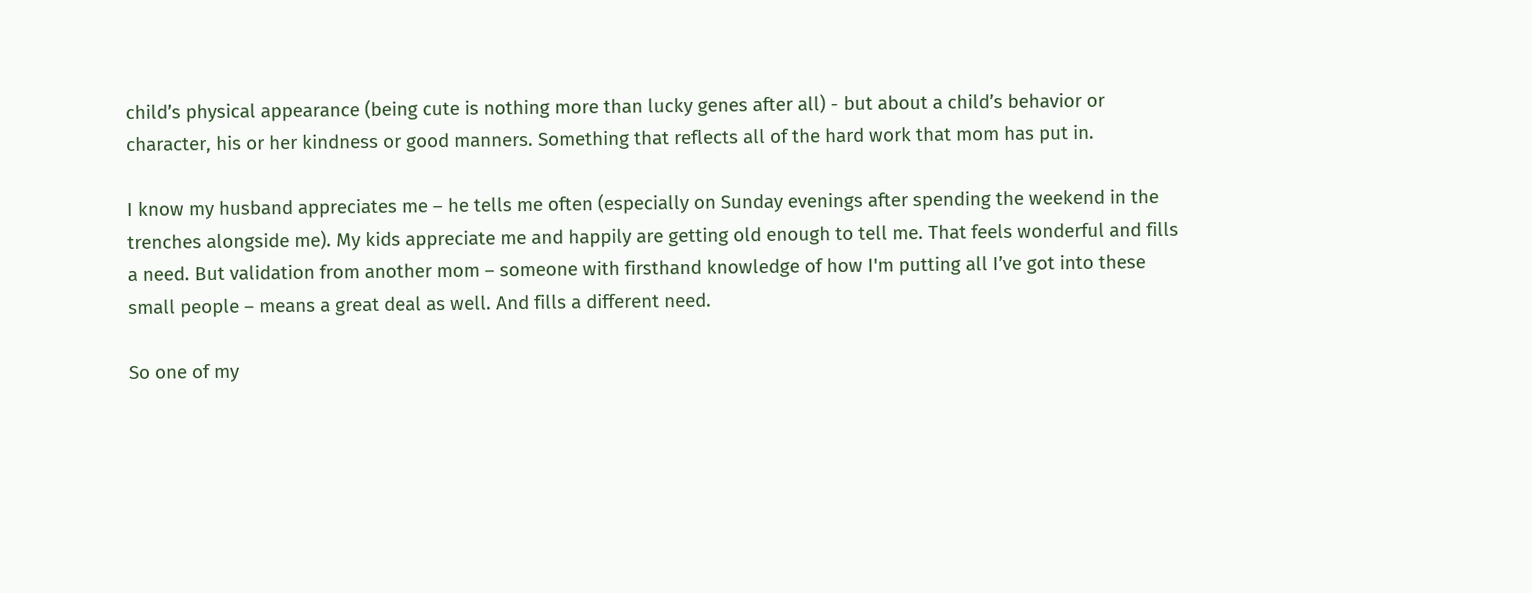child’s physical appearance (being cute is nothing more than lucky genes after all) - but about a child’s behavior or character, his or her kindness or good manners. Something that reflects all of the hard work that mom has put in.

I know my husband appreciates me – he tells me often (especially on Sunday evenings after spending the weekend in the trenches alongside me). My kids appreciate me and happily are getting old enough to tell me. That feels wonderful and fills a need. But validation from another mom – someone with firsthand knowledge of how I'm putting all I’ve got into these small people – means a great deal as well. And fills a different need.

So one of my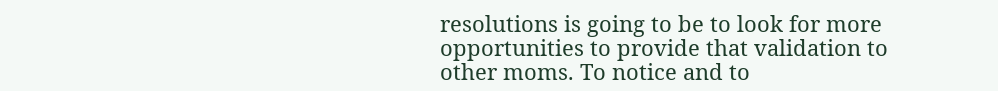resolutions is going to be to look for more opportunities to provide that validation to other moms. To notice and to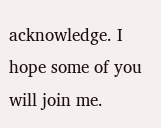acknowledge. I hope some of you will join me.